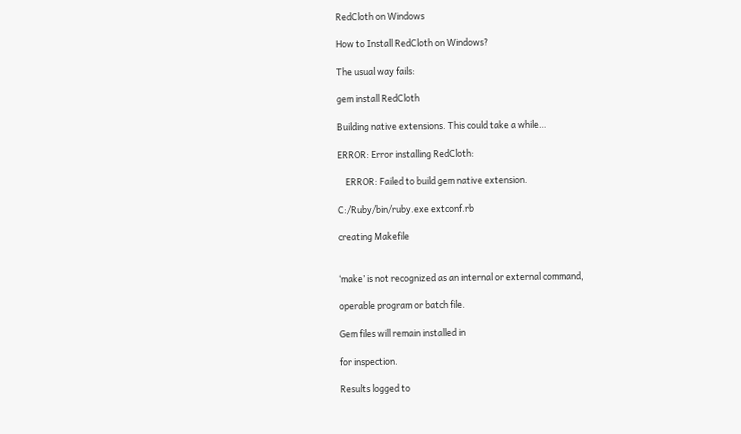RedCloth on Windows

How to Install RedCloth on Windows?

The usual way fails:

gem install RedCloth

Building native extensions. This could take a while…

ERROR: Error installing RedCloth:

    ERROR: Failed to build gem native extension.

C:/Ruby/bin/ruby.exe extconf.rb

creating Makefile


‘make’ is not recognized as an internal or external command,

operable program or batch file.

Gem files will remain installed in

for inspection.

Results logged to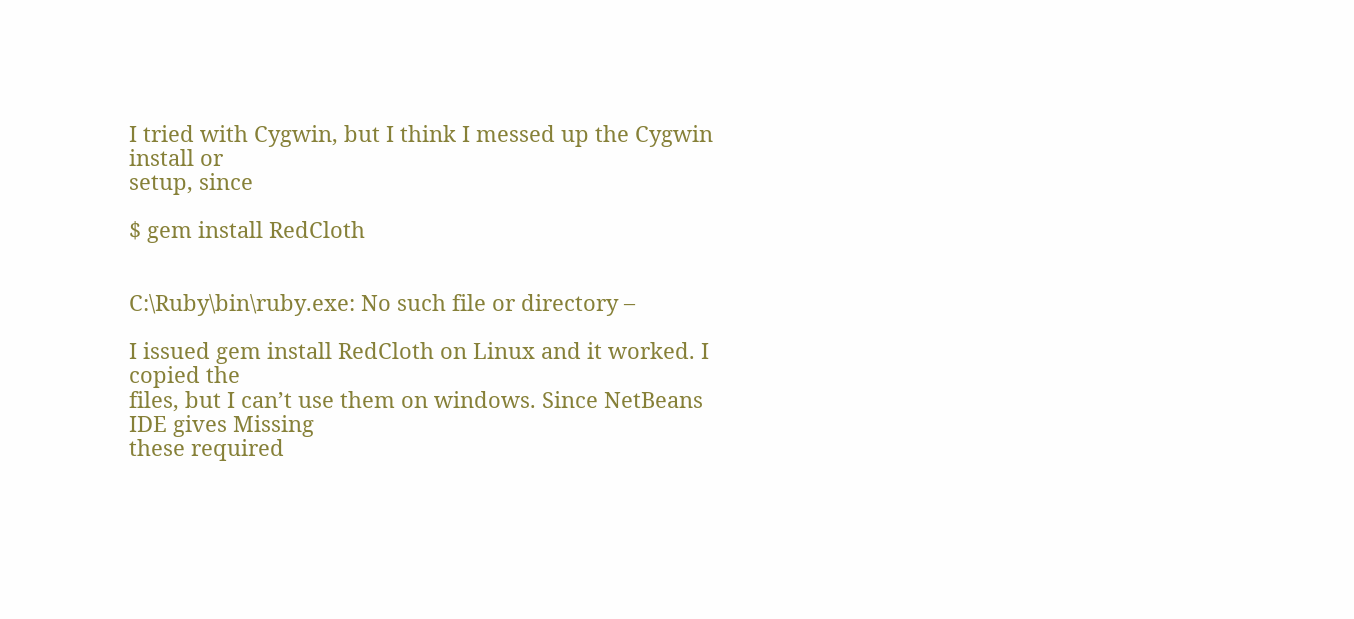I tried with Cygwin, but I think I messed up the Cygwin install or
setup, since

$ gem install RedCloth


C:\Ruby\bin\ruby.exe: No such file or directory –

I issued gem install RedCloth on Linux and it worked. I copied the
files, but I can’t use them on windows. Since NetBeans IDE gives Missing
these required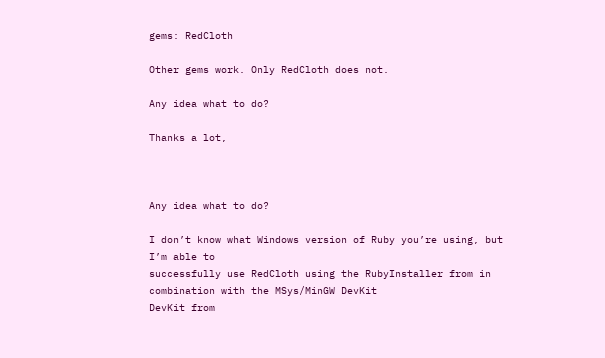gems: RedCloth

Other gems work. Only RedCloth does not.

Any idea what to do?

Thanks a lot,



Any idea what to do?

I don’t know what Windows version of Ruby you’re using, but I’m able to
successfully use RedCloth using the RubyInstaller from in combination with the MSys/MinGW DevKit
DevKit from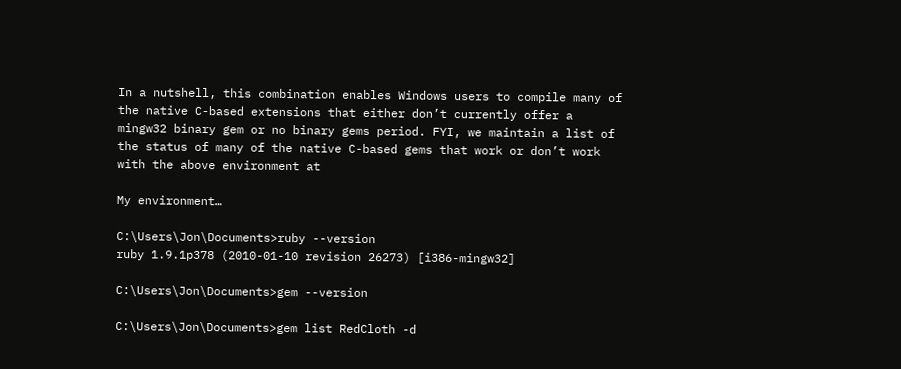In a nutshell, this combination enables Windows users to compile many of
the native C-based extensions that either don’t currently offer a
mingw32 binary gem or no binary gems period. FYI, we maintain a list of
the status of many of the native C-based gems that work or don’t work
with the above environment at

My environment…

C:\Users\Jon\Documents>ruby --version
ruby 1.9.1p378 (2010-01-10 revision 26273) [i386-mingw32]

C:\Users\Jon\Documents>gem --version

C:\Users\Jon\Documents>gem list RedCloth -d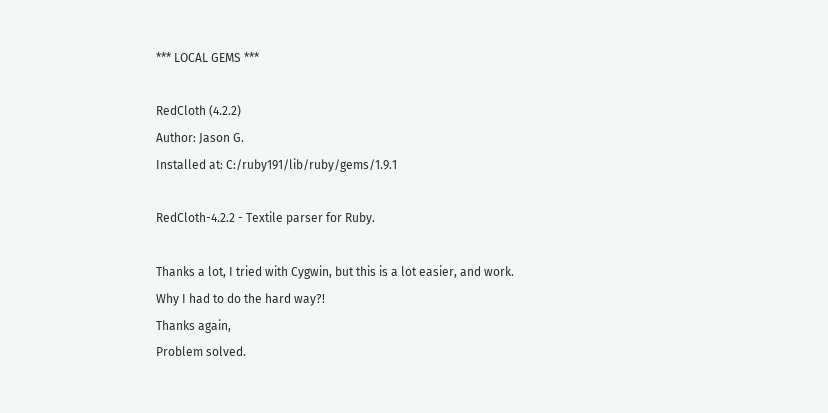*** LOCAL GEMS ***

RedCloth (4.2.2)
Author: Jason G.
Installed at: C:/ruby191/lib/ruby/gems/1.9.1

RedCloth-4.2.2 - Textile parser for Ruby.

Thanks a lot, I tried with Cygwin, but this is a lot easier, and work.
Why I had to do the hard way?!
Thanks again,
Problem solved.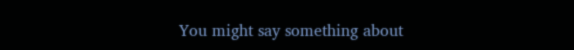You might say something about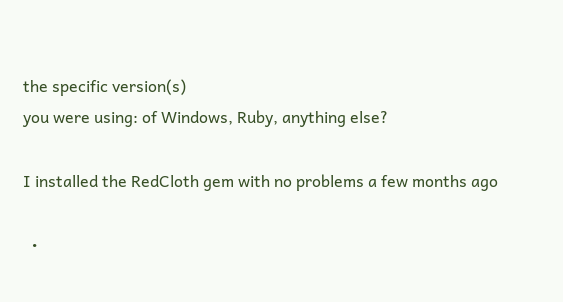the specific version(s)
you were using: of Windows, Ruby, anything else?

I installed the RedCloth gem with no problems a few months ago

  •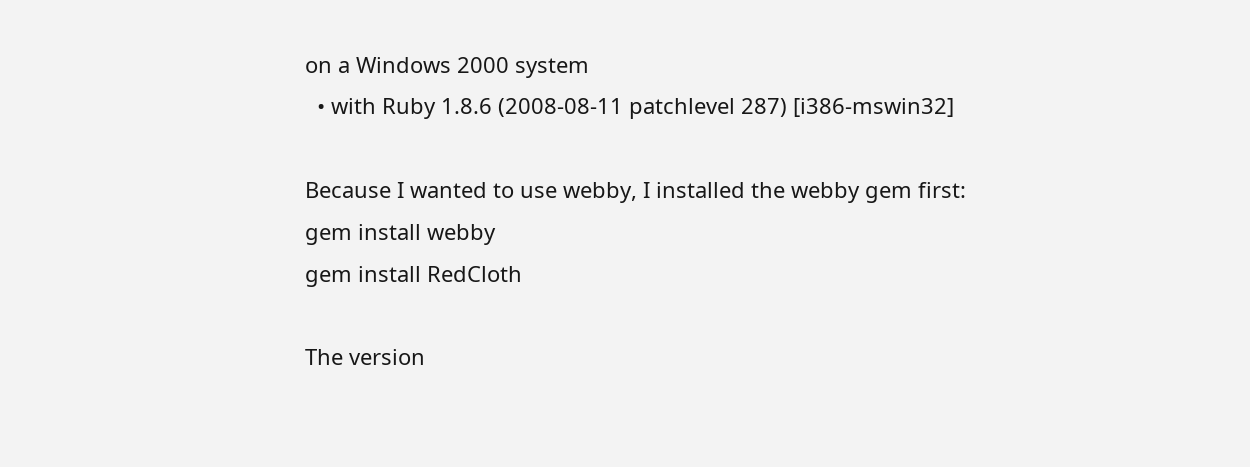on a Windows 2000 system
  • with Ruby 1.8.6 (2008-08-11 patchlevel 287) [i386-mswin32]

Because I wanted to use webby, I installed the webby gem first:
gem install webby
gem install RedCloth

The version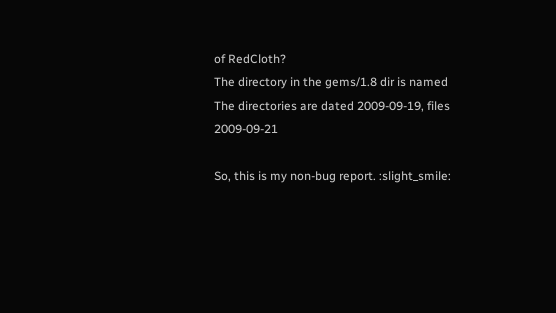of RedCloth?
The directory in the gems/1.8 dir is named
The directories are dated 2009-09-19, files 2009-09-21

So, this is my non-bug report. :slight_smile: